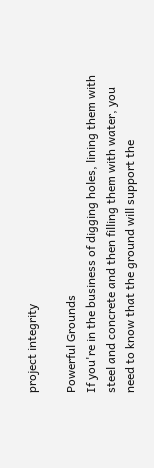project integrity

Powerful Grounds
If you're in the business of digging holes, lining them with steel and concrete and then filling them with water, you need to know that the ground will support the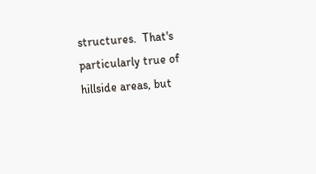structures.  That's particularly true of hillside areas, but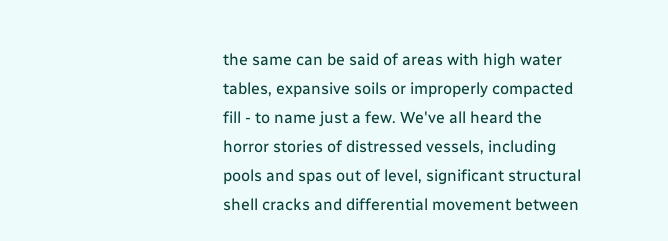the same can be said of areas with high water tables, expansive soils or improperly compacted fill - to name just a few. We've all heard the horror stories of distressed vessels, including pools and spas out of level, significant structural shell cracks and differential movement between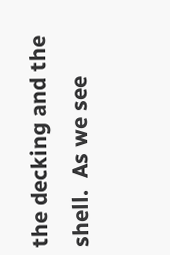the decking and the shell.  As we see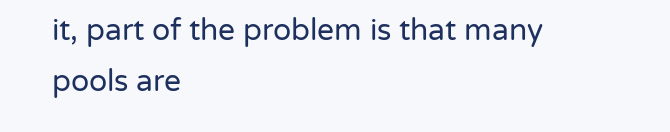it, part of the problem is that many pools are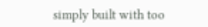simply built with too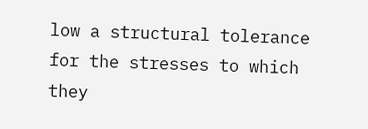low a structural tolerance for the stresses to which they